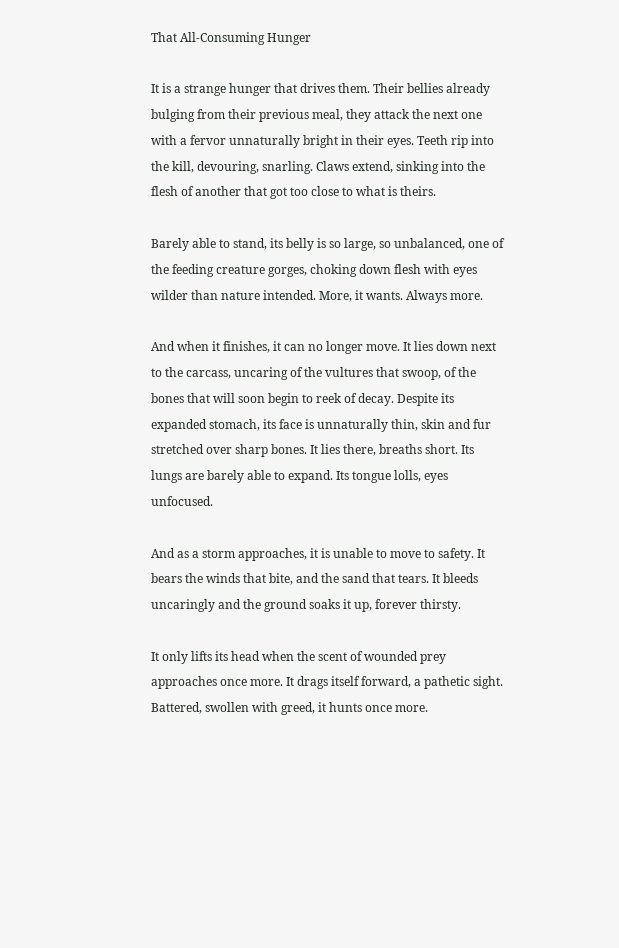That All-Consuming Hunger

It is a strange hunger that drives them. Their bellies already bulging from their previous meal, they attack the next one with a fervor unnaturally bright in their eyes. Teeth rip into the kill, devouring, snarling. Claws extend, sinking into the flesh of another that got too close to what is theirs.

Barely able to stand, its belly is so large, so unbalanced, one of the feeding creature gorges, choking down flesh with eyes wilder than nature intended. More, it wants. Always more.

And when it finishes, it can no longer move. It lies down next to the carcass, uncaring of the vultures that swoop, of the bones that will soon begin to reek of decay. Despite its expanded stomach, its face is unnaturally thin, skin and fur stretched over sharp bones. It lies there, breaths short. Its lungs are barely able to expand. Its tongue lolls, eyes unfocused.

And as a storm approaches, it is unable to move to safety. It bears the winds that bite, and the sand that tears. It bleeds uncaringly and the ground soaks it up, forever thirsty.

It only lifts its head when the scent of wounded prey approaches once more. It drags itself forward, a pathetic sight. Battered, swollen with greed, it hunts once more.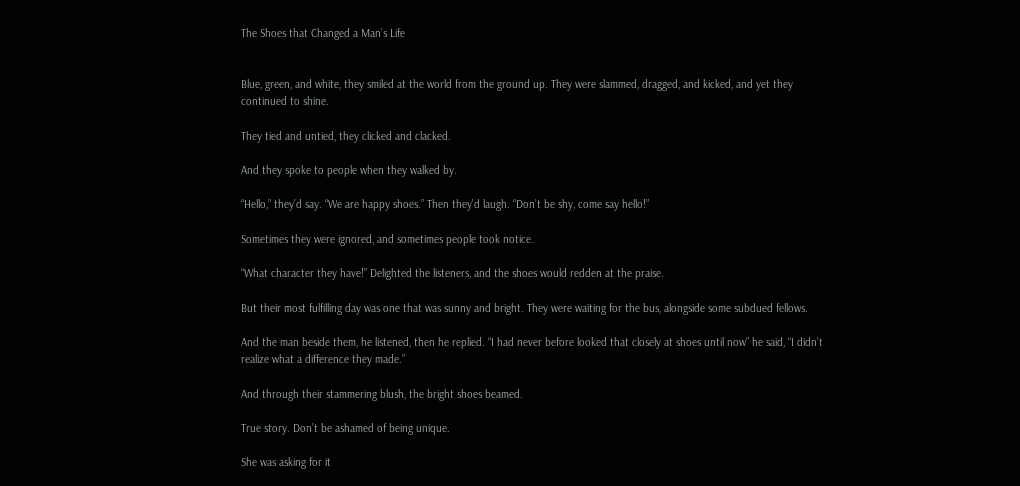The Shoes that Changed a Man’s Life


Blue, green, and white, they smiled at the world from the ground up. They were slammed, dragged, and kicked, and yet they continued to shine.

They tied and untied, they clicked and clacked.

And they spoke to people when they walked by.

“Hello,” they’d say. “We are happy shoes.” Then they’d laugh. “Don’t be shy, come say hello!”

Sometimes they were ignored, and sometimes people took notice.

“What character they have!” Delighted the listeners, and the shoes would redden at the praise.

But their most fulfilling day was one that was sunny and bright. They were waiting for the bus, alongside some subdued fellows.

And the man beside them, he listened, then he replied. “I had never before looked that closely at shoes until now” he said, “I didn’t realize what a difference they made.”

And through their stammering blush, the bright shoes beamed.

True story. Don’t be ashamed of being unique.

She was asking for it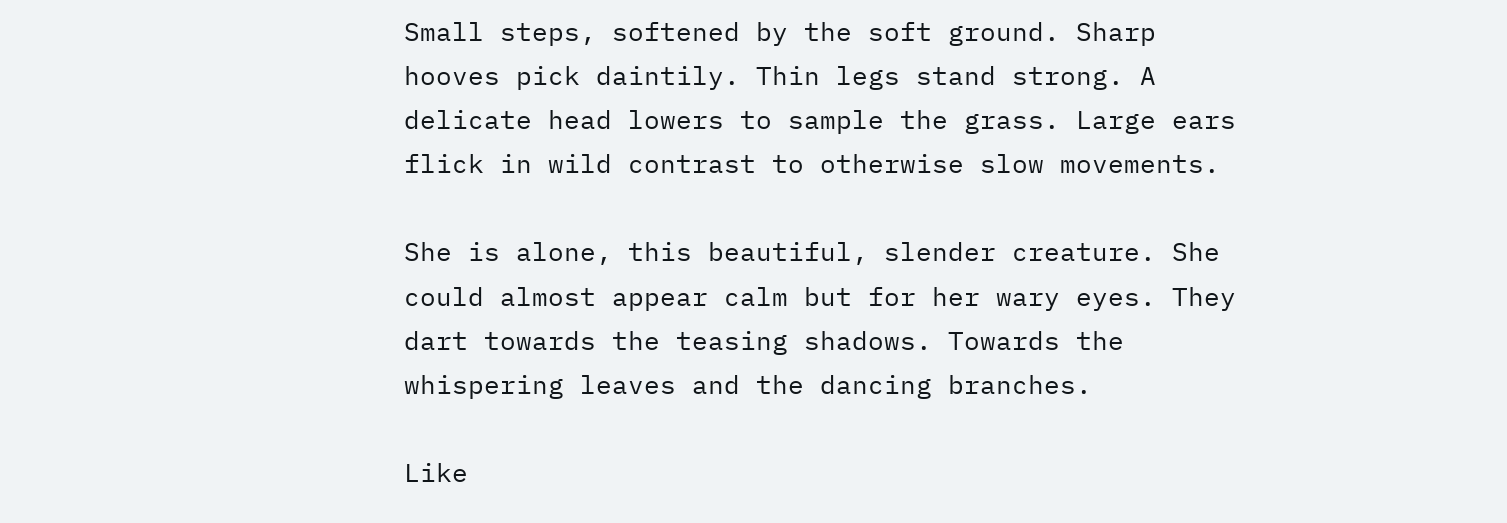Small steps, softened by the soft ground. Sharp hooves pick daintily. Thin legs stand strong. A delicate head lowers to sample the grass. Large ears flick in wild contrast to otherwise slow movements.

She is alone, this beautiful, slender creature. She could almost appear calm but for her wary eyes. They dart towards the teasing shadows. Towards the whispering leaves and the dancing branches.

Like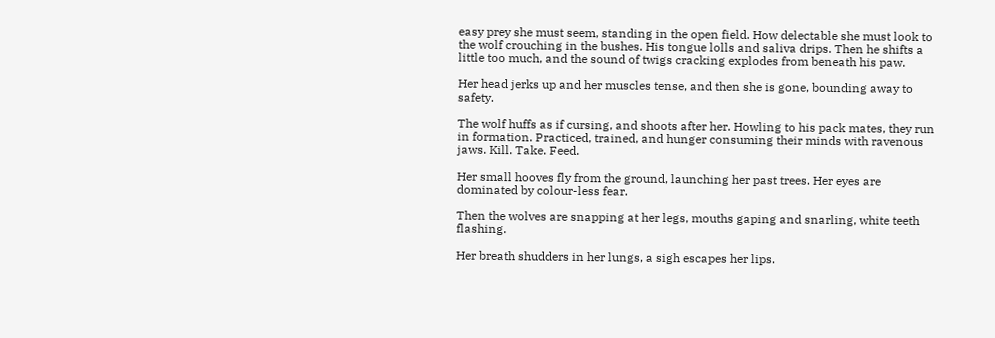easy prey she must seem, standing in the open field. How delectable she must look to the wolf crouching in the bushes. His tongue lolls and saliva drips. Then he shifts a little too much, and the sound of twigs cracking explodes from beneath his paw.

Her head jerks up and her muscles tense, and then she is gone, bounding away to safety.

The wolf huffs as if cursing, and shoots after her. Howling to his pack mates, they run in formation. Practiced, trained, and hunger consuming their minds with ravenous jaws. Kill. Take. Feed.

Her small hooves fly from the ground, launching her past trees. Her eyes are dominated by colour-less fear.

Then the wolves are snapping at her legs, mouths gaping and snarling, white teeth flashing.

Her breath shudders in her lungs, a sigh escapes her lips.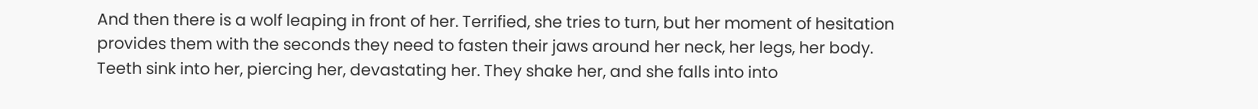And then there is a wolf leaping in front of her. Terrified, she tries to turn, but her moment of hesitation provides them with the seconds they need to fasten their jaws around her neck, her legs, her body. Teeth sink into her, piercing her, devastating her. They shake her, and she falls into into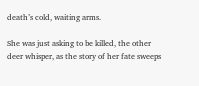death’s cold, waiting arms.

She was just asking to be killed, the other deer whisper, as the story of her fate sweeps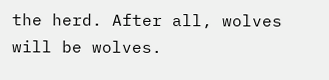the herd. After all, wolves will be wolves.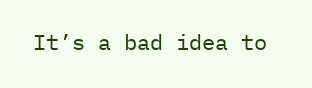It’s a bad idea to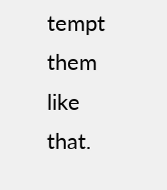tempt them like that.